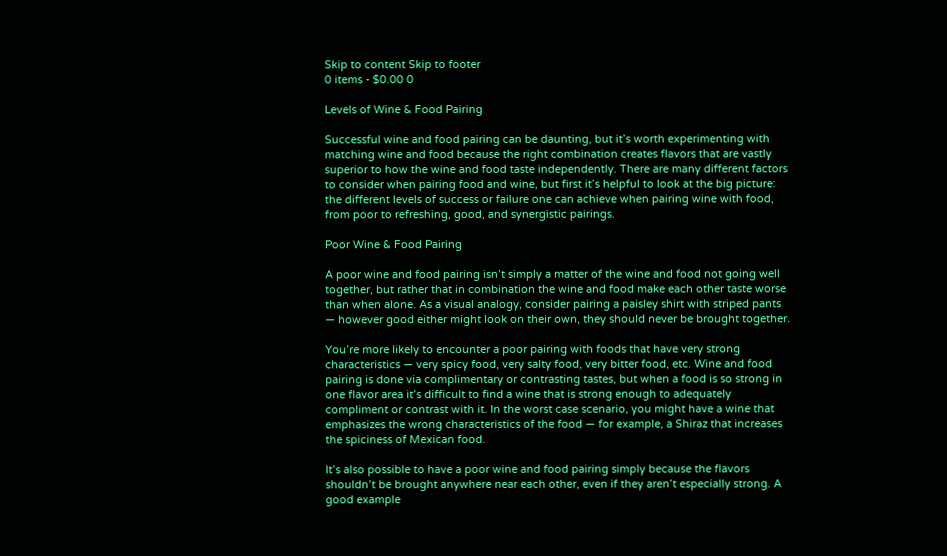Skip to content Skip to footer
0 items - $0.00 0

Levels of Wine & Food Pairing

Successful wine and food pairing can be daunting, but it’s worth experimenting with matching wine and food because the right combination creates flavors that are vastly superior to how the wine and food taste independently. There are many different factors to consider when pairing food and wine, but first it’s helpful to look at the big picture: the different levels of success or failure one can achieve when pairing wine with food, from poor to refreshing, good, and synergistic pairings.

Poor Wine & Food Pairing

A poor wine and food pairing isn’t simply a matter of the wine and food not going well together, but rather that in combination the wine and food make each other taste worse than when alone. As a visual analogy, consider pairing a paisley shirt with striped pants — however good either might look on their own, they should never be brought together.

You’re more likely to encounter a poor pairing with foods that have very strong characteristics — very spicy food, very salty food, very bitter food, etc. Wine and food pairing is done via complimentary or contrasting tastes, but when a food is so strong in one flavor area it’s difficult to find a wine that is strong enough to adequately compliment or contrast with it. In the worst case scenario, you might have a wine that emphasizes the wrong characteristics of the food — for example, a Shiraz that increases the spiciness of Mexican food.

It’s also possible to have a poor wine and food pairing simply because the flavors shouldn’t be brought anywhere near each other, even if they aren’t especially strong. A good example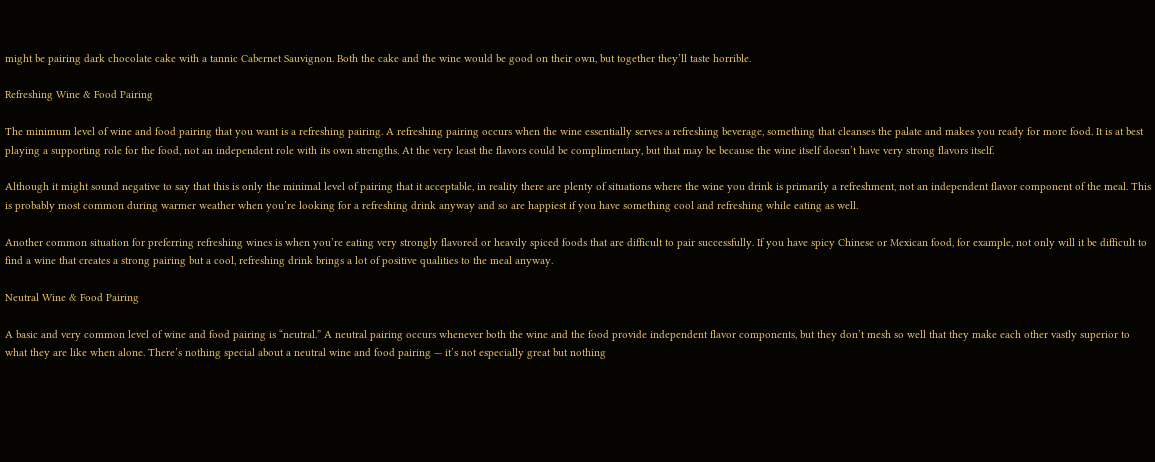might be pairing dark chocolate cake with a tannic Cabernet Sauvignon. Both the cake and the wine would be good on their own, but together they’ll taste horrible.

Refreshing Wine & Food Pairing

The minimum level of wine and food pairing that you want is a refreshing pairing. A refreshing pairing occurs when the wine essentially serves a refreshing beverage, something that cleanses the palate and makes you ready for more food. It is at best playing a supporting role for the food, not an independent role with its own strengths. At the very least the flavors could be complimentary, but that may be because the wine itself doesn’t have very strong flavors itself.

Although it might sound negative to say that this is only the minimal level of pairing that it acceptable, in reality there are plenty of situations where the wine you drink is primarily a refreshment, not an independent flavor component of the meal. This is probably most common during warmer weather when you’re looking for a refreshing drink anyway and so are happiest if you have something cool and refreshing while eating as well.

Another common situation for preferring refreshing wines is when you’re eating very strongly flavored or heavily spiced foods that are difficult to pair successfully. If you have spicy Chinese or Mexican food, for example, not only will it be difficult to find a wine that creates a strong pairing but a cool, refreshing drink brings a lot of positive qualities to the meal anyway.

Neutral Wine & Food Pairing

A basic and very common level of wine and food pairing is “neutral.” A neutral pairing occurs whenever both the wine and the food provide independent flavor components, but they don’t mesh so well that they make each other vastly superior to what they are like when alone. There’s nothing special about a neutral wine and food pairing — it’s not especially great but nothing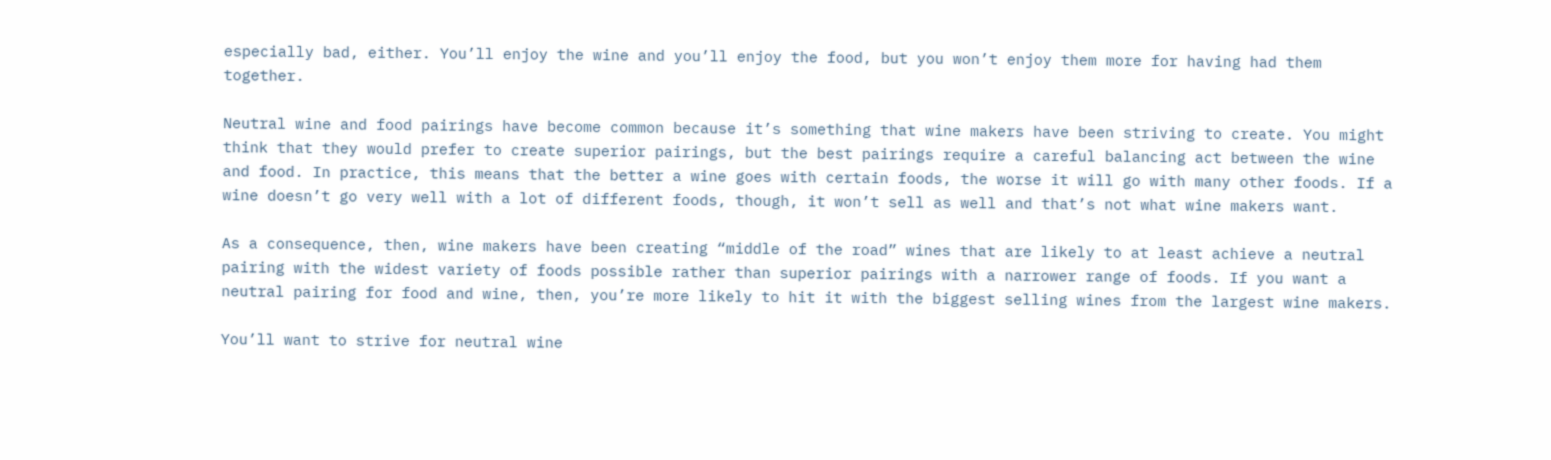especially bad, either. You’ll enjoy the wine and you’ll enjoy the food, but you won’t enjoy them more for having had them together.

Neutral wine and food pairings have become common because it’s something that wine makers have been striving to create. You might think that they would prefer to create superior pairings, but the best pairings require a careful balancing act between the wine and food. In practice, this means that the better a wine goes with certain foods, the worse it will go with many other foods. If a wine doesn’t go very well with a lot of different foods, though, it won’t sell as well and that’s not what wine makers want.

As a consequence, then, wine makers have been creating “middle of the road” wines that are likely to at least achieve a neutral pairing with the widest variety of foods possible rather than superior pairings with a narrower range of foods. If you want a neutral pairing for food and wine, then, you’re more likely to hit it with the biggest selling wines from the largest wine makers.

You’ll want to strive for neutral wine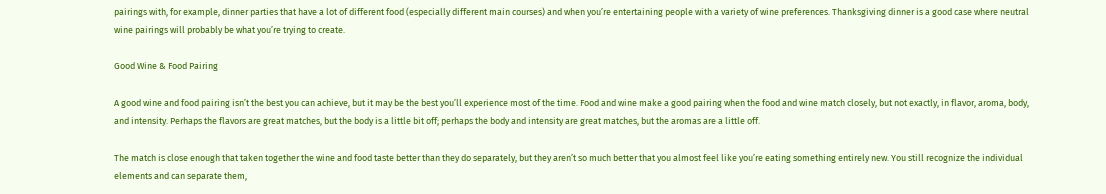pairings with, for example, dinner parties that have a lot of different food (especially different main courses) and when you’re entertaining people with a variety of wine preferences. Thanksgiving dinner is a good case where neutral wine pairings will probably be what you’re trying to create.

Good Wine & Food Pairing

A good wine and food pairing isn’t the best you can achieve, but it may be the best you’ll experience most of the time. Food and wine make a good pairing when the food and wine match closely, but not exactly, in flavor, aroma, body, and intensity. Perhaps the flavors are great matches, but the body is a little bit off; perhaps the body and intensity are great matches, but the aromas are a little off.

The match is close enough that taken together the wine and food taste better than they do separately, but they aren’t so much better that you almost feel like you’re eating something entirely new. You still recognize the individual elements and can separate them,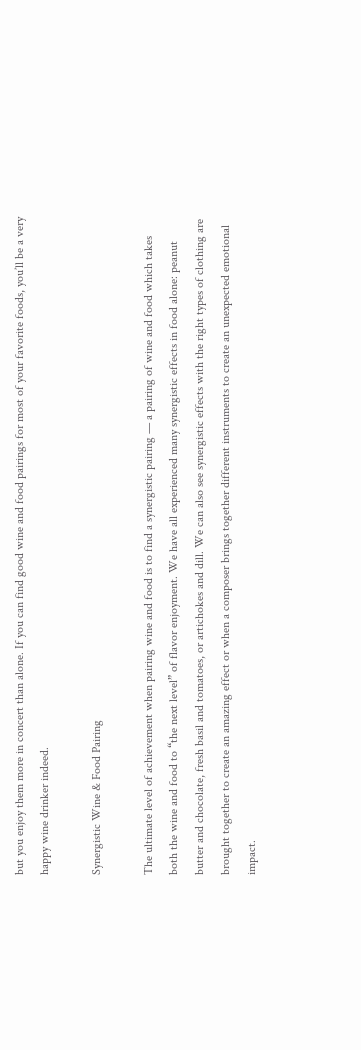but you enjoy them more in concert than alone. If you can find good wine and food pairings for most of your favorite foods, you’ll be a very happy wine drinker indeed.

Synergistic Wine & Food Pairing

The ultimate level of achievement when pairing wine and food is to find a synergistic pairing — a pairing of wine and food which takes both the wine and food to “the next level” of flavor enjoyment. We have all experienced many synergistic effects in food alone: peanut butter and chocolate, fresh basil and tomatoes, or artichokes and dill. We can also see synergistic effects with the right types of clothing are brought together to create an amazing effect or when a composer brings together different instruments to create an unexpected emotional impact.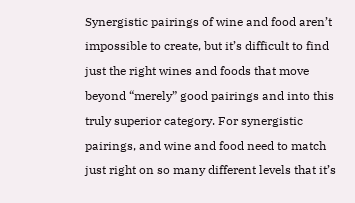Synergistic pairings of wine and food aren’t impossible to create, but it’s difficult to find just the right wines and foods that move beyond “merely” good pairings and into this truly superior category. For synergistic pairings, and wine and food need to match just right on so many different levels that it’s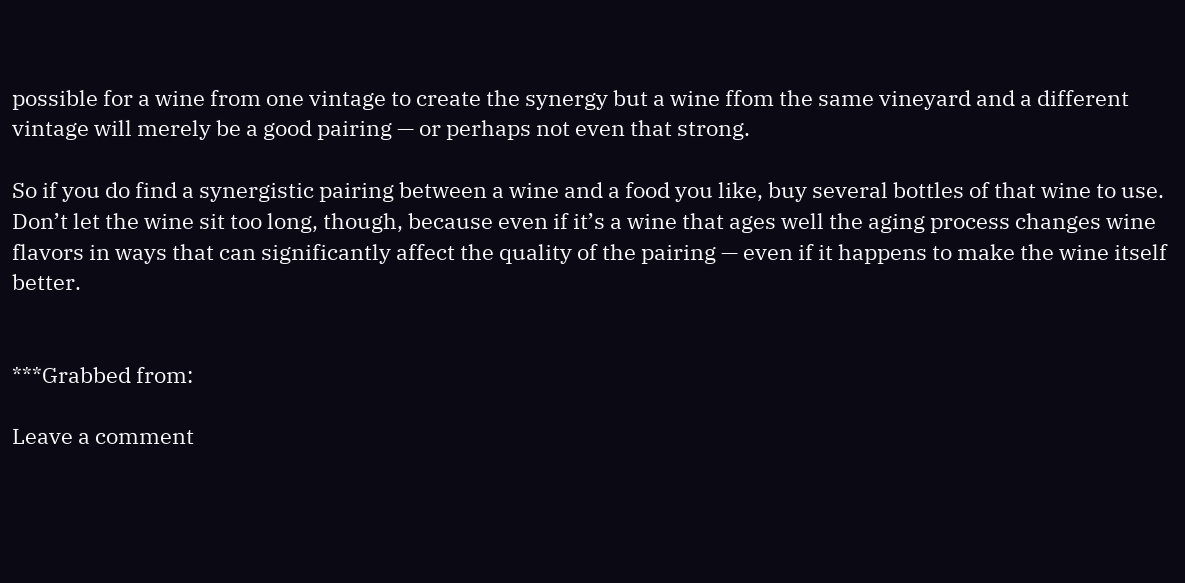possible for a wine from one vintage to create the synergy but a wine ffom the same vineyard and a different vintage will merely be a good pairing — or perhaps not even that strong.

So if you do find a synergistic pairing between a wine and a food you like, buy several bottles of that wine to use. Don’t let the wine sit too long, though, because even if it’s a wine that ages well the aging process changes wine flavors in ways that can significantly affect the quality of the pairing — even if it happens to make the wine itself better.


***Grabbed from:

Leave a comment